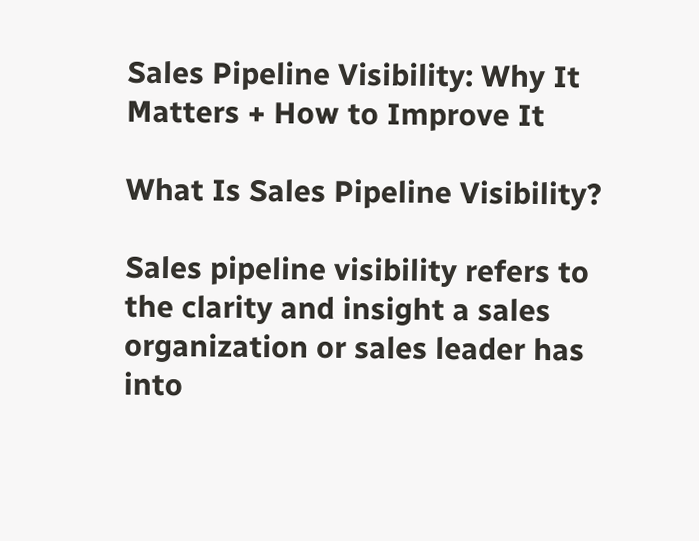Sales Pipeline Visibility: Why It Matters + How to Improve It

What Is Sales Pipeline Visibility?

Sales pipeline visibility refers to the clarity and insight a sales organization or sales leader has into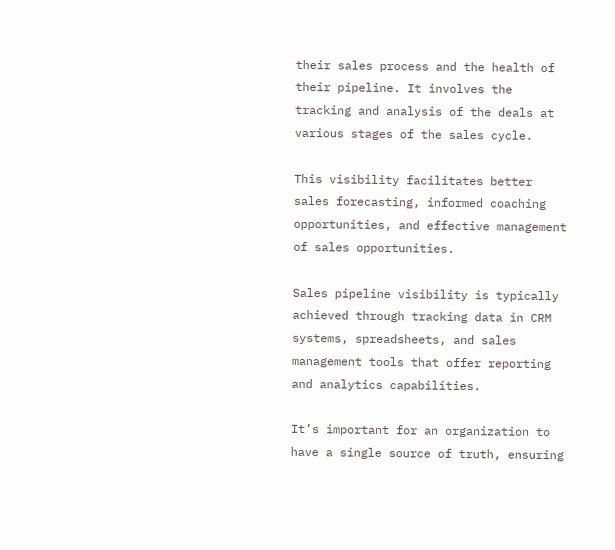their sales process and the health of their pipeline. It involves the tracking and analysis of the deals at various stages of the sales cycle.

This visibility facilitates better sales forecasting, informed coaching opportunities, and effective management of sales opportunities.

Sales pipeline visibility is typically achieved through tracking data in CRM systems, spreadsheets, and sales management tools that offer reporting and analytics capabilities.

It’s important for an organization to have a single source of truth, ensuring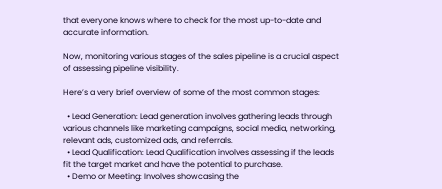that everyone knows where to check for the most up-to-date and accurate information.

Now, monitoring various stages of the sales pipeline is a crucial aspect of assessing pipeline visibility.

Here’s a very brief overview of some of the most common stages:

  • Lead Generation: Lead generation involves gathering leads through various channels like marketing campaigns, social media, networking, relevant ads, customized ads, and referrals.
  • Lead Qualification: Lead Qualification involves assessing if the leads fit the target market and have the potential to purchase.
  • Demo or Meeting: Involves showcasing the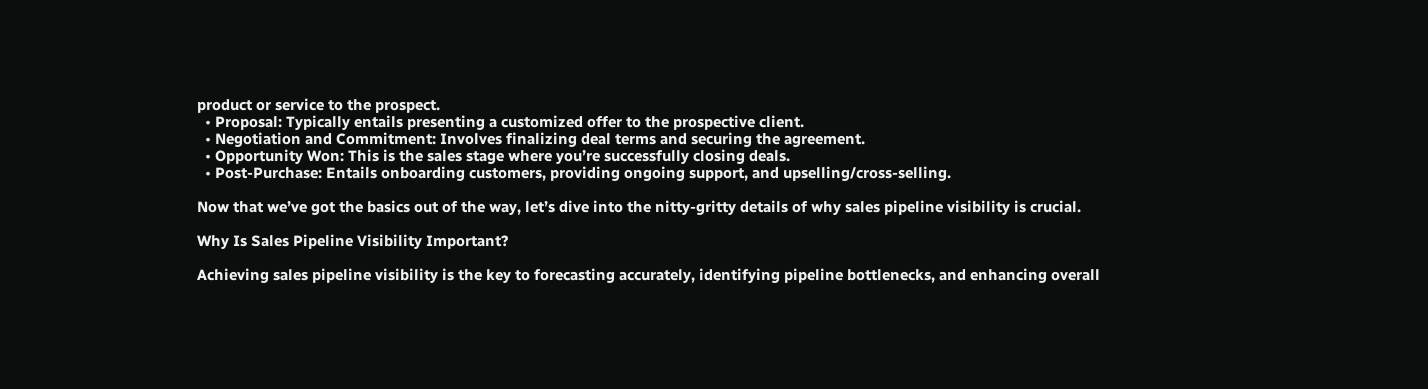product or service to the prospect.
  • Proposal: Typically entails presenting a customized offer to the prospective client.
  • Negotiation and Commitment: Involves finalizing deal terms and securing the agreement.
  • Opportunity Won: This is the sales stage where you’re successfully closing deals.
  • Post-Purchase: Entails onboarding customers, providing ongoing support, and upselling/cross-selling.

Now that we’ve got the basics out of the way, let’s dive into the nitty-gritty details of why sales pipeline visibility is crucial.

Why Is Sales Pipeline Visibility Important?

Achieving sales pipeline visibility is the key to forecasting accurately, identifying pipeline bottlenecks, and enhancing overall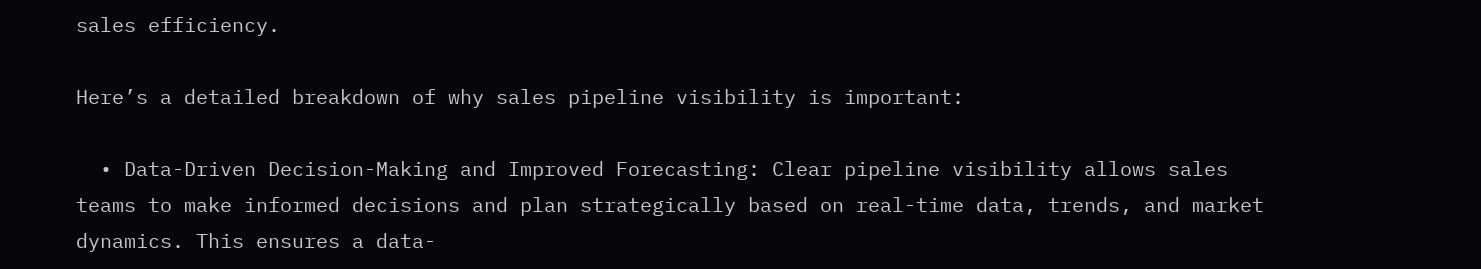sales efficiency.

Here’s a detailed breakdown of why sales pipeline visibility is important:

  • Data-Driven Decision-Making and Improved Forecasting: Clear pipeline visibility allows sales teams to make informed decisions and plan strategically based on real-time data, trends, and market dynamics. This ensures a data-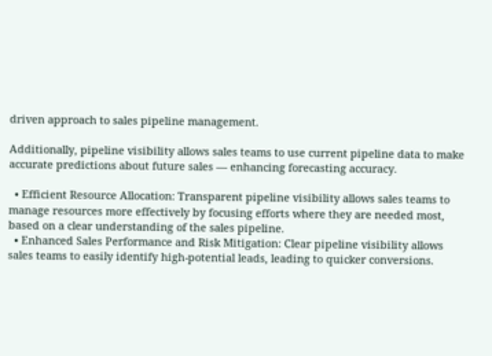driven approach to sales pipeline management.

Additionally, pipeline visibility allows sales teams to use current pipeline data to make accurate predictions about future sales — enhancing forecasting accuracy.

  • Efficient Resource Allocation: Transparent pipeline visibility allows sales teams to manage resources more effectively by focusing efforts where they are needed most, based on a clear understanding of the sales pipeline.
  • Enhanced Sales Performance and Risk Mitigation: Clear pipeline visibility allows sales teams to easily identify high-potential leads, leading to quicker conversions.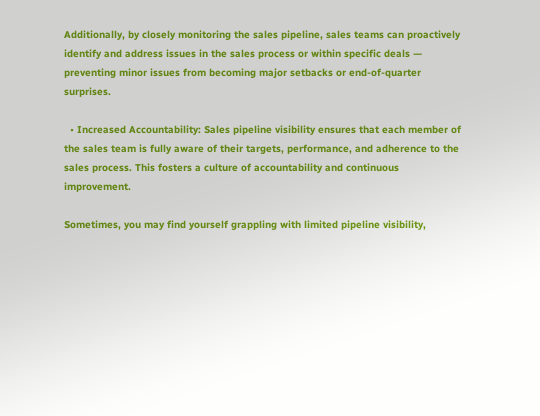Additionally, by closely monitoring the sales pipeline, sales teams can proactively identify and address issues in the sales process or within specific deals — preventing minor issues from becoming major setbacks or end-of-quarter surprises.

  • Increased Accountability: Sales pipeline visibility ensures that each member of the sales team is fully aware of their targets, performance, and adherence to the sales process. This fosters a culture of accountability and continuous improvement.

Sometimes, you may find yourself grappling with limited pipeline visibility,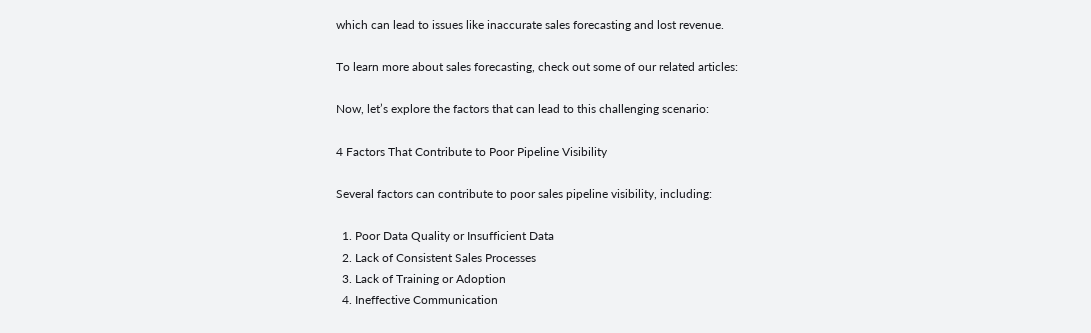which can lead to issues like inaccurate sales forecasting and lost revenue.

To learn more about sales forecasting, check out some of our related articles:

Now, let’s explore the factors that can lead to this challenging scenario:

4 Factors That Contribute to Poor Pipeline Visibility

Several factors can contribute to poor sales pipeline visibility, including:

  1. Poor Data Quality or Insufficient Data
  2. Lack of Consistent Sales Processes
  3. Lack of Training or Adoption
  4. Ineffective Communication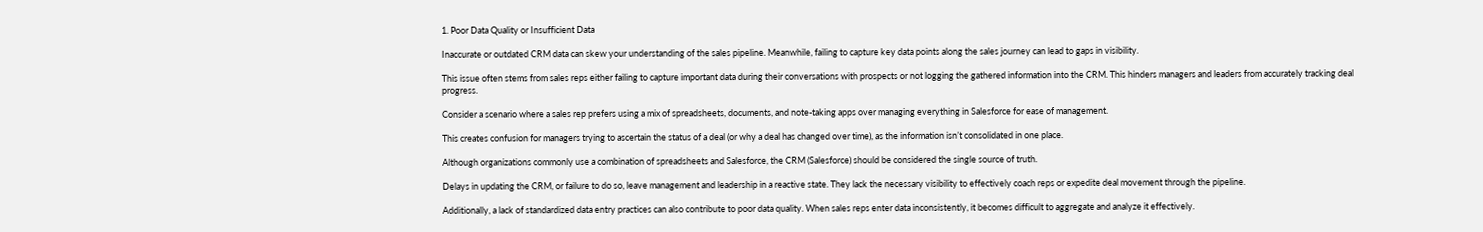1. Poor Data Quality or Insufficient Data

Inaccurate or outdated CRM data can skew your understanding of the sales pipeline. Meanwhile, failing to capture key data points along the sales journey can lead to gaps in visibility.

This issue often stems from sales reps either failing to capture important data during their conversations with prospects or not logging the gathered information into the CRM. This hinders managers and leaders from accurately tracking deal progress.

Consider a scenario where a sales rep prefers using a mix of spreadsheets, documents, and note-taking apps over managing everything in Salesforce for ease of management.

This creates confusion for managers trying to ascertain the status of a deal (or why a deal has changed over time), as the information isn’t consolidated in one place.

Although organizations commonly use a combination of spreadsheets and Salesforce, the CRM (Salesforce) should be considered the single source of truth.

Delays in updating the CRM, or failure to do so, leave management and leadership in a reactive state. They lack the necessary visibility to effectively coach reps or expedite deal movement through the pipeline.

Additionally, a lack of standardized data entry practices can also contribute to poor data quality. When sales reps enter data inconsistently, it becomes difficult to aggregate and analyze it effectively.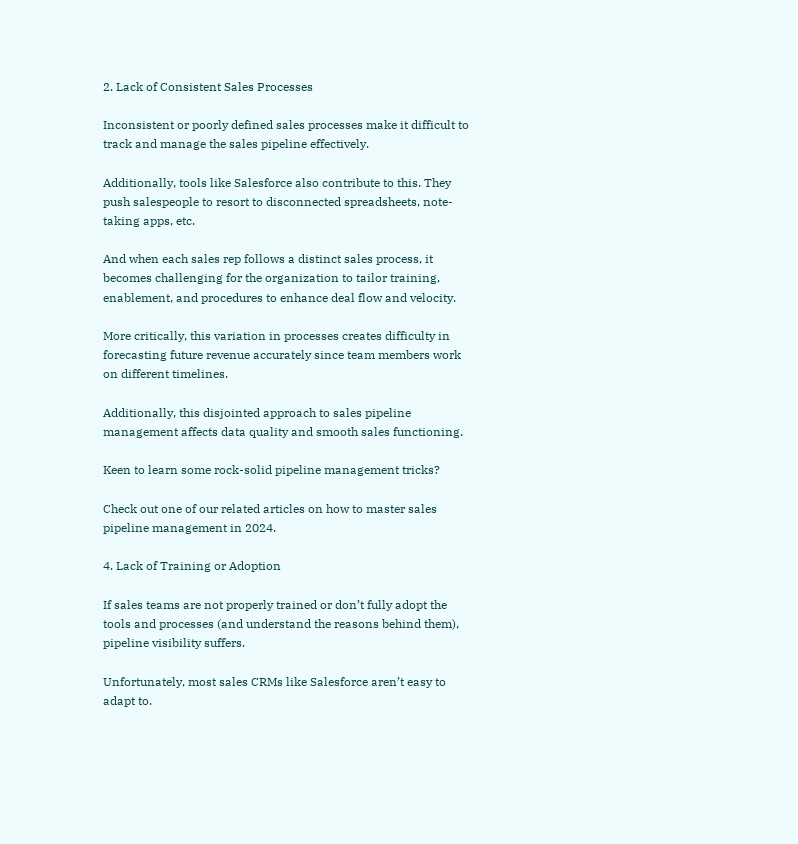2. Lack of Consistent Sales Processes

Inconsistent or poorly defined sales processes make it difficult to track and manage the sales pipeline effectively.

Additionally, tools like Salesforce also contribute to this. They push salespeople to resort to disconnected spreadsheets, note-taking apps, etc.

And when each sales rep follows a distinct sales process, it becomes challenging for the organization to tailor training, enablement, and procedures to enhance deal flow and velocity.

More critically, this variation in processes creates difficulty in forecasting future revenue accurately since team members work on different timelines.

Additionally, this disjointed approach to sales pipeline management affects data quality and smooth sales functioning.

Keen to learn some rock-solid pipeline management tricks?

Check out one of our related articles on how to master sales pipeline management in 2024.

4. Lack of Training or Adoption

If sales teams are not properly trained or don’t fully adopt the tools and processes (and understand the reasons behind them), pipeline visibility suffers.

Unfortunately, most sales CRMs like Salesforce aren’t easy to adapt to.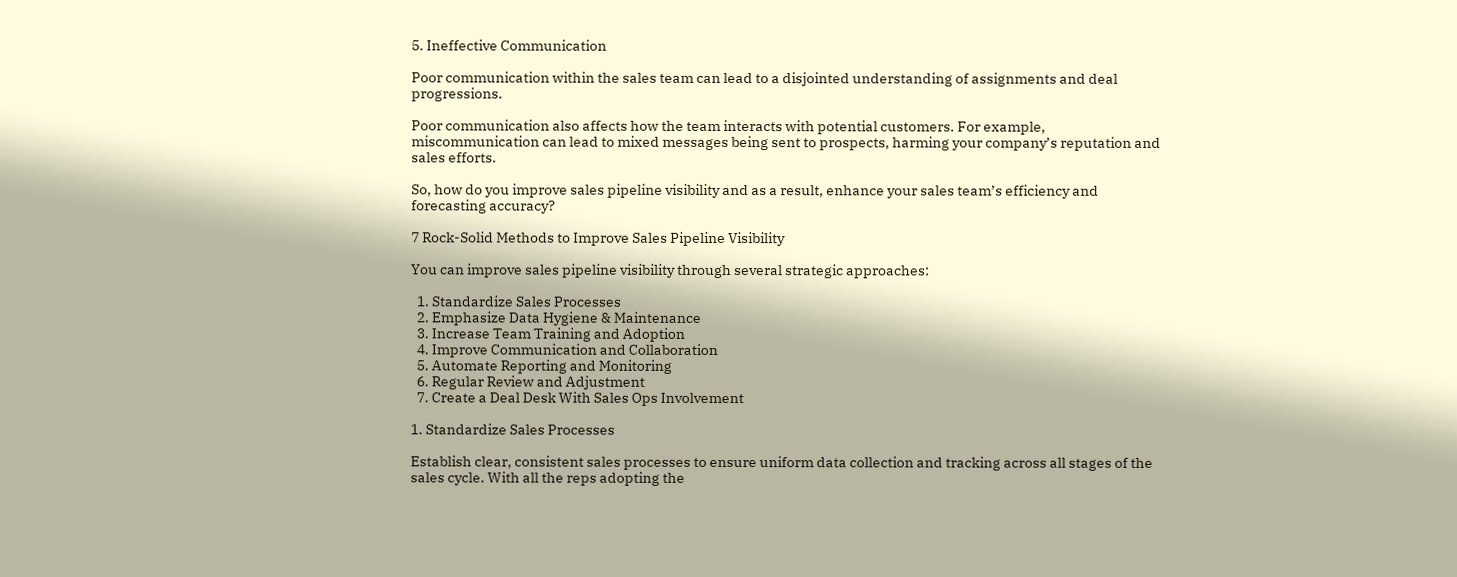5. Ineffective Communication

Poor communication within the sales team can lead to a disjointed understanding of assignments and deal progressions.

Poor communication also affects how the team interacts with potential customers. For example, miscommunication can lead to mixed messages being sent to prospects, harming your company’s reputation and sales efforts.

So, how do you improve sales pipeline visibility and as a result, enhance your sales team’s efficiency and forecasting accuracy?

7 Rock-Solid Methods to Improve Sales Pipeline Visibility

You can improve sales pipeline visibility through several strategic approaches:

  1. Standardize Sales Processes
  2. Emphasize Data Hygiene & Maintenance
  3. Increase Team Training and Adoption
  4. Improve Communication and Collaboration
  5. Automate Reporting and Monitoring
  6. Regular Review and Adjustment
  7. Create a Deal Desk With Sales Ops Involvement

1. Standardize Sales Processes

Establish clear, consistent sales processes to ensure uniform data collection and tracking across all stages of the sales cycle. With all the reps adopting the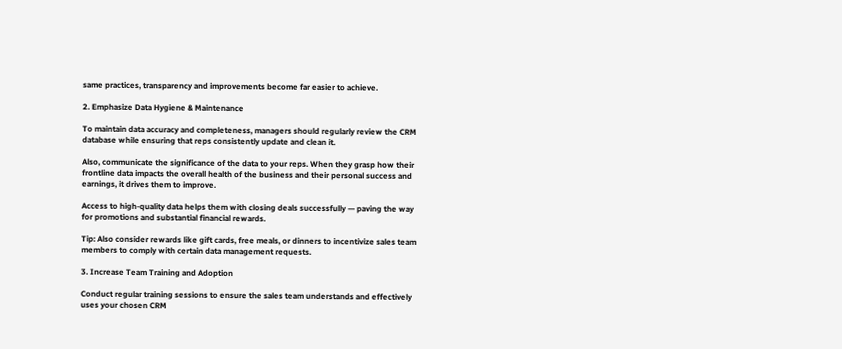same practices, transparency and improvements become far easier to achieve.

2. Emphasize Data Hygiene & Maintenance

To maintain data accuracy and completeness, managers should regularly review the CRM database while ensuring that reps consistently update and clean it.

Also, communicate the significance of the data to your reps. When they grasp how their frontline data impacts the overall health of the business and their personal success and earnings, it drives them to improve.

Access to high-quality data helps them with closing deals successfully — paving the way for promotions and substantial financial rewards.

Tip: Also consider rewards like gift cards, free meals, or dinners to incentivize sales team members to comply with certain data management requests.

3. Increase Team Training and Adoption

Conduct regular training sessions to ensure the sales team understands and effectively uses your chosen CRM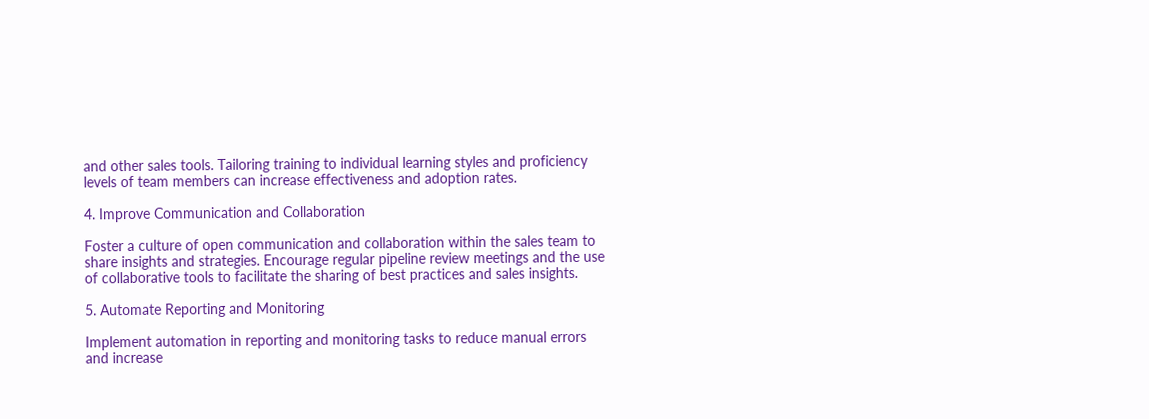and other sales tools. Tailoring training to individual learning styles and proficiency levels of team members can increase effectiveness and adoption rates.

4. Improve Communication and Collaboration

Foster a culture of open communication and collaboration within the sales team to share insights and strategies. Encourage regular pipeline review meetings and the use of collaborative tools to facilitate the sharing of best practices and sales insights.

5. Automate Reporting and Monitoring

Implement automation in reporting and monitoring tasks to reduce manual errors and increase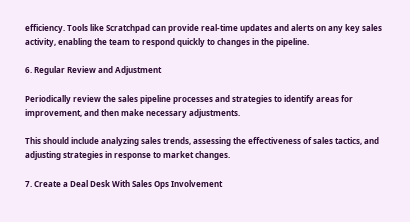efficiency. Tools like Scratchpad can provide real-time updates and alerts on any key sales activity, enabling the team to respond quickly to changes in the pipeline.

6. Regular Review and Adjustment

Periodically review the sales pipeline processes and strategies to identify areas for improvement, and then make necessary adjustments.

This should include analyzing sales trends, assessing the effectiveness of sales tactics, and adjusting strategies in response to market changes.

7. Create a Deal Desk With Sales Ops Involvement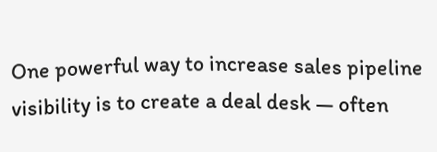One powerful way to increase sales pipeline visibility is to create a deal desk — often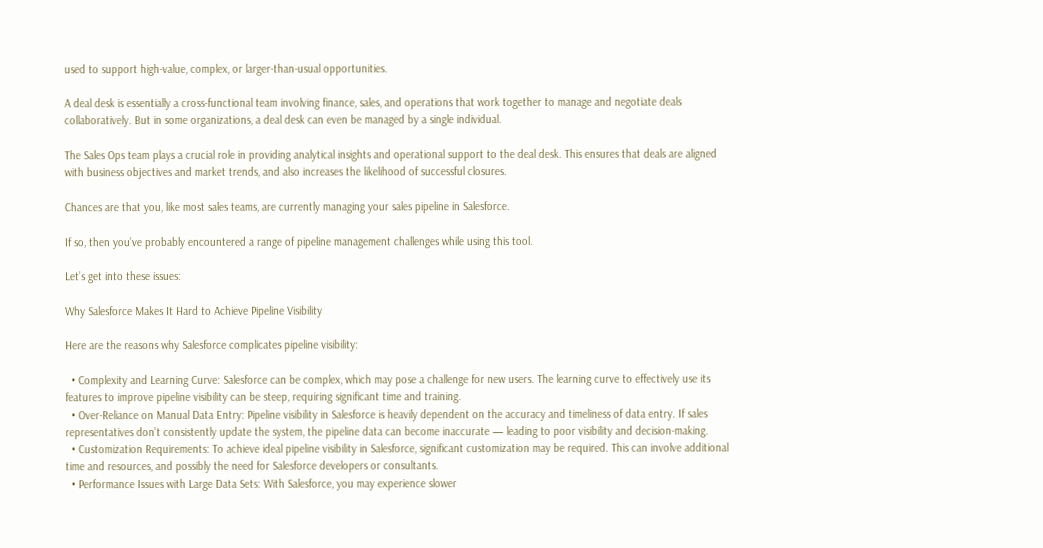used to support high-value, complex, or larger-than-usual opportunities.

A deal desk is essentially a cross-functional team involving finance, sales, and operations that work together to manage and negotiate deals collaboratively. But in some organizations, a deal desk can even be managed by a single individual.

The Sales Ops team plays a crucial role in providing analytical insights and operational support to the deal desk. This ensures that deals are aligned with business objectives and market trends, and also increases the likelihood of successful closures.

Chances are that you, like most sales teams, are currently managing your sales pipeline in Salesforce.

If so, then you’ve probably encountered a range of pipeline management challenges while using this tool.

Let’s get into these issues:

Why Salesforce Makes It Hard to Achieve Pipeline Visibility

Here are the reasons why Salesforce complicates pipeline visibility:

  • Complexity and Learning Curve: Salesforce can be complex, which may pose a challenge for new users. The learning curve to effectively use its features to improve pipeline visibility can be steep, requiring significant time and training.
  • Over-Reliance on Manual Data Entry: Pipeline visibility in Salesforce is heavily dependent on the accuracy and timeliness of data entry. If sales representatives don’t consistently update the system, the pipeline data can become inaccurate — leading to poor visibility and decision-making.
  • Customization Requirements: To achieve ideal pipeline visibility in Salesforce, significant customization may be required. This can involve additional time and resources, and possibly the need for Salesforce developers or consultants.
  • Performance Issues with Large Data Sets: With Salesforce, you may experience slower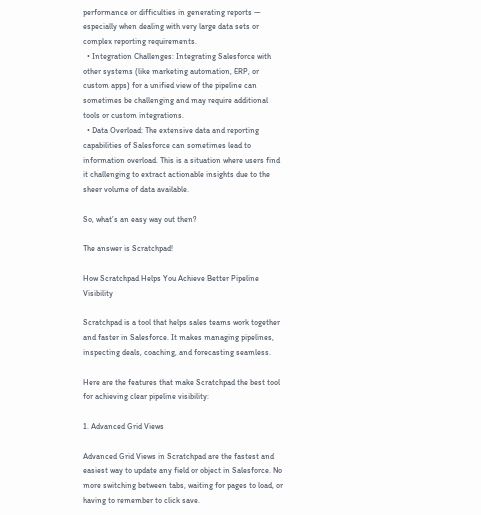performance or difficulties in generating reports — especially when dealing with very large data sets or complex reporting requirements.
  • Integration Challenges: Integrating Salesforce with other systems (like marketing automation, ERP, or custom apps) for a unified view of the pipeline can sometimes be challenging and may require additional tools or custom integrations.
  • Data Overload: The extensive data and reporting capabilities of Salesforce can sometimes lead to information overload. This is a situation where users find it challenging to extract actionable insights due to the sheer volume of data available.

So, what’s an easy way out then?

The answer is Scratchpad!

How Scratchpad Helps You Achieve Better Pipeline Visibility

Scratchpad is a tool that helps sales teams work together and faster in Salesforce. It makes managing pipelines, inspecting deals, coaching, and forecasting seamless.

Here are the features that make Scratchpad the best tool for achieving clear pipeline visibility:

1. Advanced Grid Views

Advanced Grid Views in Scratchpad are the fastest and easiest way to update any field or object in Salesforce. No more switching between tabs, waiting for pages to load, or having to remember to click save.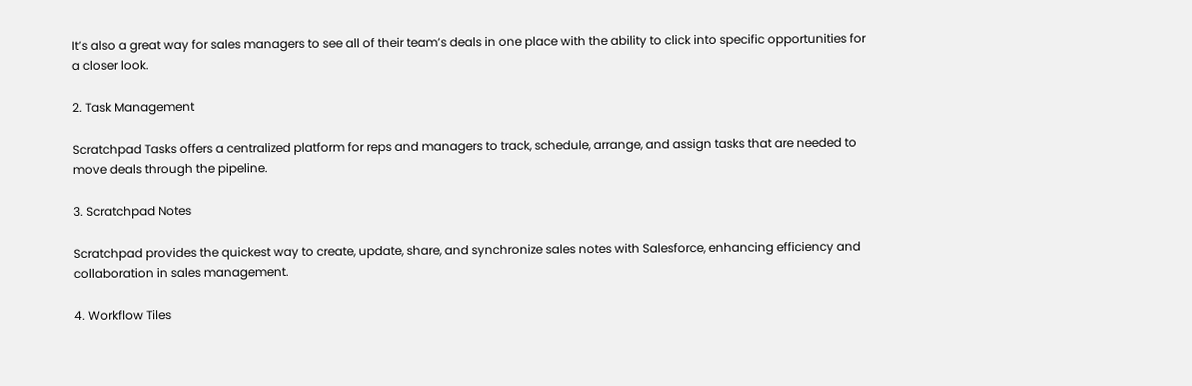It’s also a great way for sales managers to see all of their team’s deals in one place with the ability to click into specific opportunities for a closer look.

2. Task Management

Scratchpad Tasks offers a centralized platform for reps and managers to track, schedule, arrange, and assign tasks that are needed to move deals through the pipeline.

3. Scratchpad Notes

Scratchpad provides the quickest way to create, update, share, and synchronize sales notes with Salesforce, enhancing efficiency and collaboration in sales management.

4. Workflow Tiles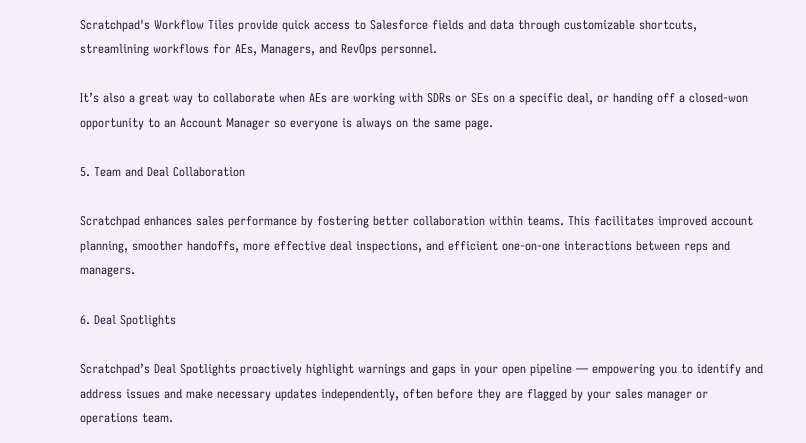Scratchpad's Workflow Tiles provide quick access to Salesforce fields and data through customizable shortcuts, streamlining workflows for AEs, Managers, and RevOps personnel.

It’s also a great way to collaborate when AEs are working with SDRs or SEs on a specific deal, or handing off a closed-won opportunity to an Account Manager so everyone is always on the same page.

5. Team and Deal Collaboration

Scratchpad enhances sales performance by fostering better collaboration within teams. This facilitates improved account planning, smoother handoffs, more effective deal inspections, and efficient one-on-one interactions between reps and managers.

6. Deal Spotlights

Scratchpad’s Deal Spotlights proactively highlight warnings and gaps in your open pipeline — empowering you to identify and address issues and make necessary updates independently, often before they are flagged by your sales manager or operations team.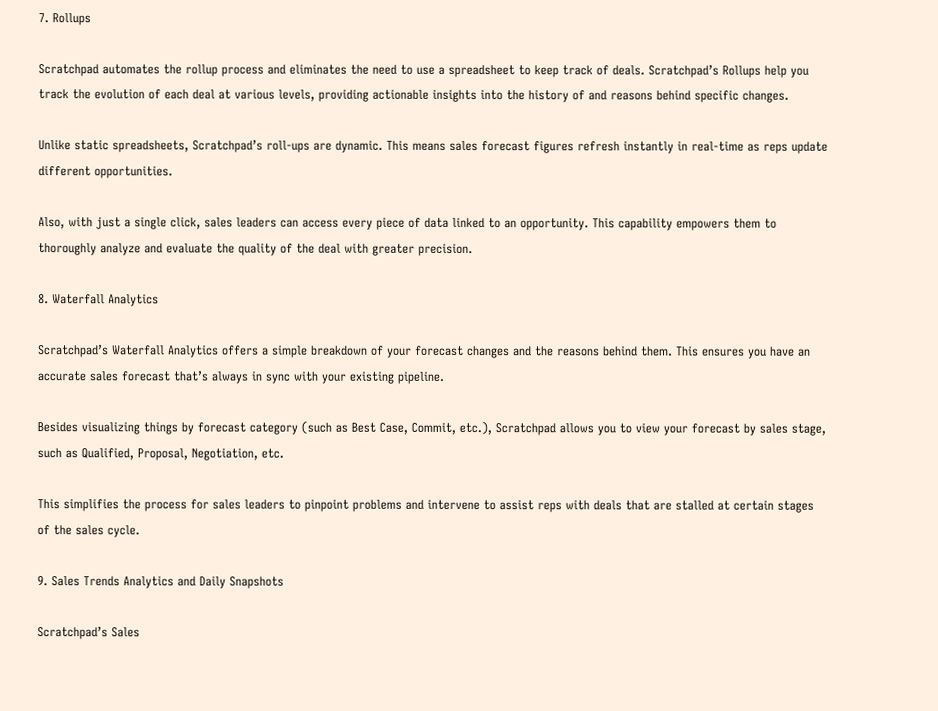7. Rollups

Scratchpad automates the rollup process and eliminates the need to use a spreadsheet to keep track of deals. Scratchpad’s Rollups help you track the evolution of each deal at various levels, providing actionable insights into the history of and reasons behind specific changes.

Unlike static spreadsheets, Scratchpad’s roll-ups are dynamic. This means sales forecast figures refresh instantly in real-time as reps update different opportunities.

Also, with just a single click, sales leaders can access every piece of data linked to an opportunity. This capability empowers them to thoroughly analyze and evaluate the quality of the deal with greater precision.

8. Waterfall Analytics

Scratchpad’s Waterfall Analytics offers a simple breakdown of your forecast changes and the reasons behind them. This ensures you have an accurate sales forecast that’s always in sync with your existing pipeline.

Besides visualizing things by forecast category (such as Best Case, Commit, etc.), Scratchpad allows you to view your forecast by sales stage, such as Qualified, Proposal, Negotiation, etc.

This simplifies the process for sales leaders to pinpoint problems and intervene to assist reps with deals that are stalled at certain stages of the sales cycle.

9. Sales Trends Analytics and Daily Snapshots

Scratchpad’s Sales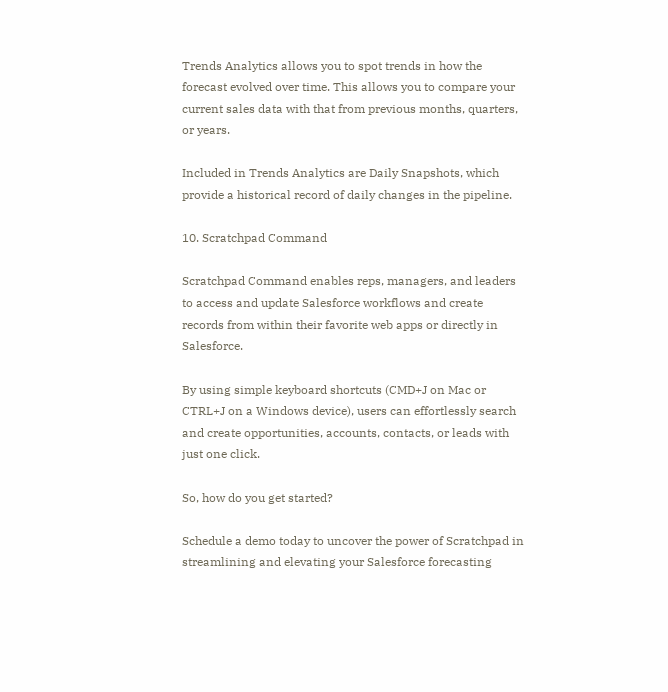Trends Analytics allows you to spot trends in how the forecast evolved over time. This allows you to compare your current sales data with that from previous months, quarters, or years.

Included in Trends Analytics are Daily Snapshots, which provide a historical record of daily changes in the pipeline.

10. Scratchpad Command

Scratchpad Command enables reps, managers, and leaders to access and update Salesforce workflows and create records from within their favorite web apps or directly in Salesforce.

By using simple keyboard shortcuts (CMD+J on Mac or CTRL+J on a Windows device), users can effortlessly search and create opportunities, accounts, contacts, or leads with just one click.

So, how do you get started?

Schedule a demo today to uncover the power of Scratchpad in streamlining and elevating your Salesforce forecasting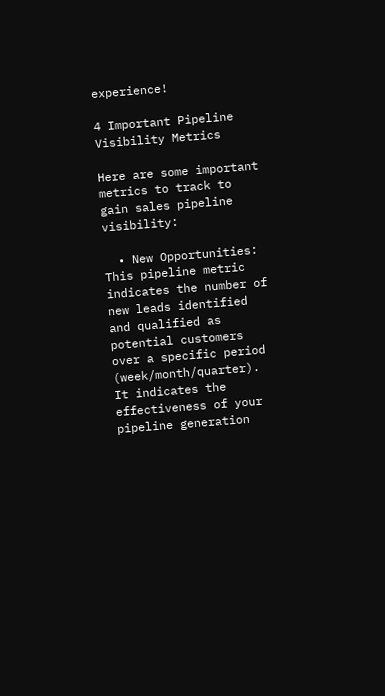experience!

4 Important Pipeline Visibility Metrics

Here are some important metrics to track to gain sales pipeline visibility:

  • New Opportunities: This pipeline metric indicates the number of new leads identified and qualified as potential customers over a specific period (week/month/quarter). It indicates the effectiveness of your pipeline generation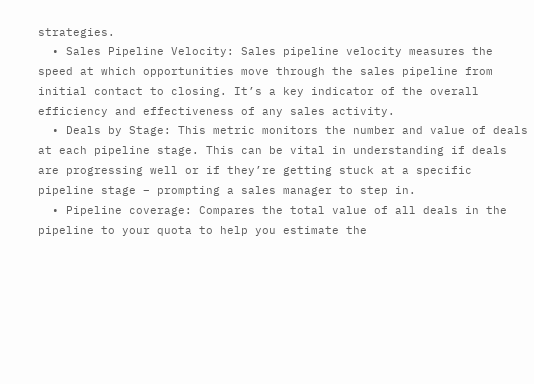strategies.
  • Sales Pipeline Velocity: Sales pipeline velocity measures the speed at which opportunities move through the sales pipeline from initial contact to closing. It’s a key indicator of the overall efficiency and effectiveness of any sales activity.
  • Deals by Stage: This metric monitors the number and value of deals at each pipeline stage. This can be vital in understanding if deals are progressing well or if they’re getting stuck at a specific pipeline stage – prompting a sales manager to step in.
  • Pipeline coverage: Compares the total value of all deals in the pipeline to your quota to help you estimate the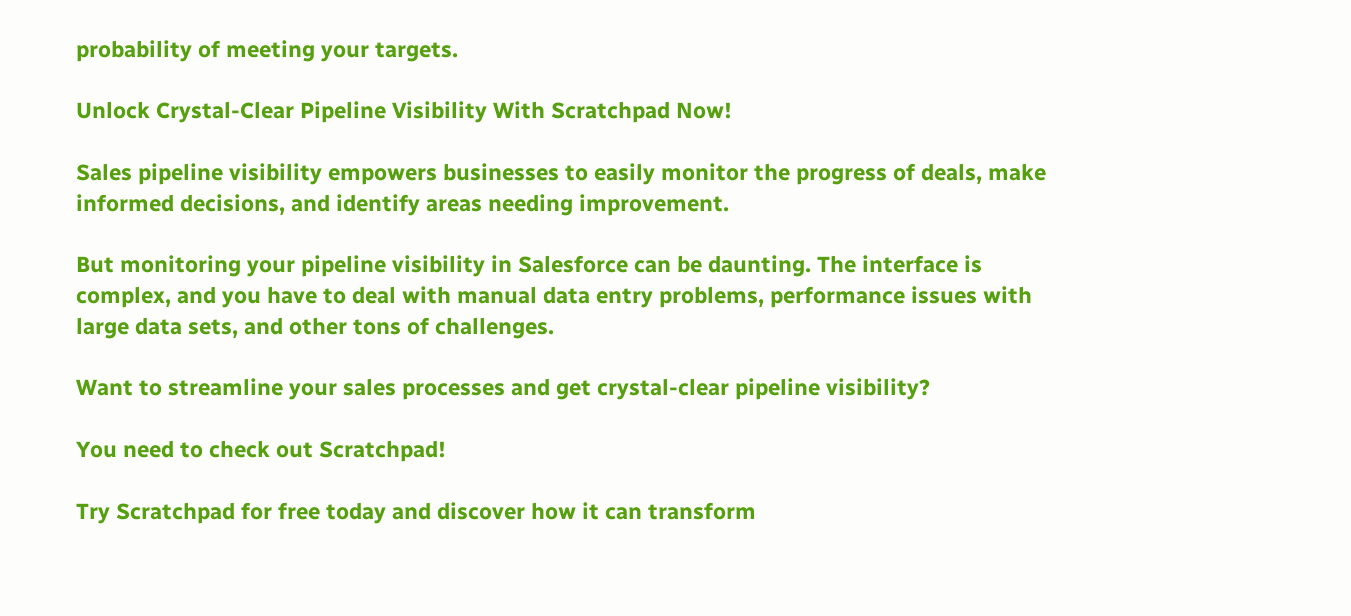probability of meeting your targets.

Unlock Crystal-Clear Pipeline Visibility With Scratchpad Now!

Sales pipeline visibility empowers businesses to easily monitor the progress of deals, make informed decisions, and identify areas needing improvement.

But monitoring your pipeline visibility in Salesforce can be daunting. The interface is complex, and you have to deal with manual data entry problems, performance issues with large data sets, and other tons of challenges.

Want to streamline your sales processes and get crystal-clear pipeline visibility?

You need to check out Scratchpad!

Try Scratchpad for free today and discover how it can transform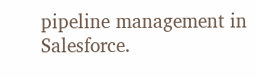pipeline management in Salesforce.